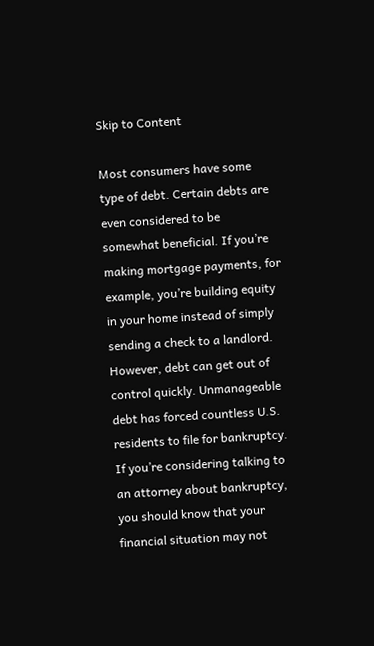Skip to Content

Most consumers have some type of debt. Certain debts are even considered to be somewhat beneficial. If you’re making mortgage payments, for example, you’re building equity in your home instead of simply sending a check to a landlord. However, debt can get out of control quickly. Unmanageable debt has forced countless U.S. residents to file for bankruptcy. If you’re considering talking to an attorney about bankruptcy, you should know that your financial situation may not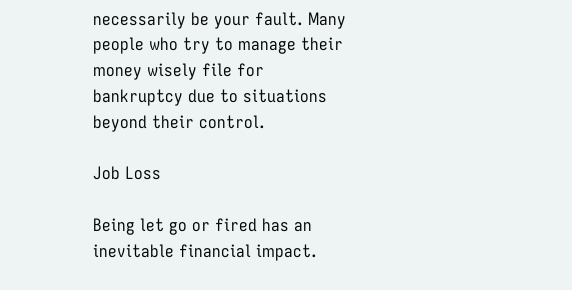necessarily be your fault. Many people who try to manage their money wisely file for bankruptcy due to situations beyond their control.

Job Loss

Being let go or fired has an inevitable financial impact.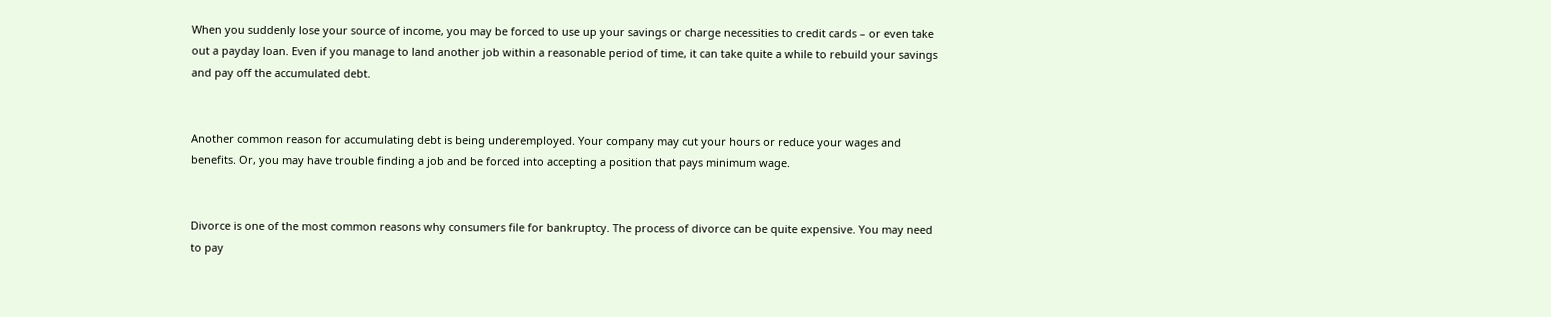When you suddenly lose your source of income, you may be forced to use up your savings or charge necessities to credit cards – or even take out a payday loan. Even if you manage to land another job within a reasonable period of time, it can take quite a while to rebuild your savings and pay off the accumulated debt.


Another common reason for accumulating debt is being underemployed. Your company may cut your hours or reduce your wages and benefits. Or, you may have trouble finding a job and be forced into accepting a position that pays minimum wage.


Divorce is one of the most common reasons why consumers file for bankruptcy. The process of divorce can be quite expensive. You may need to pay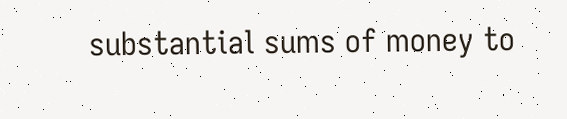substantial sums of money to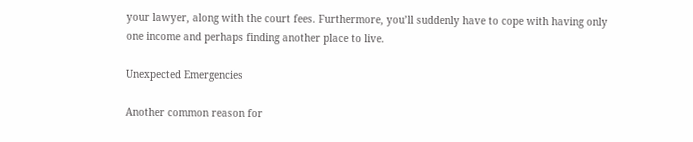your lawyer, along with the court fees. Furthermore, you’ll suddenly have to cope with having only one income and perhaps finding another place to live.

Unexpected Emergencies

Another common reason for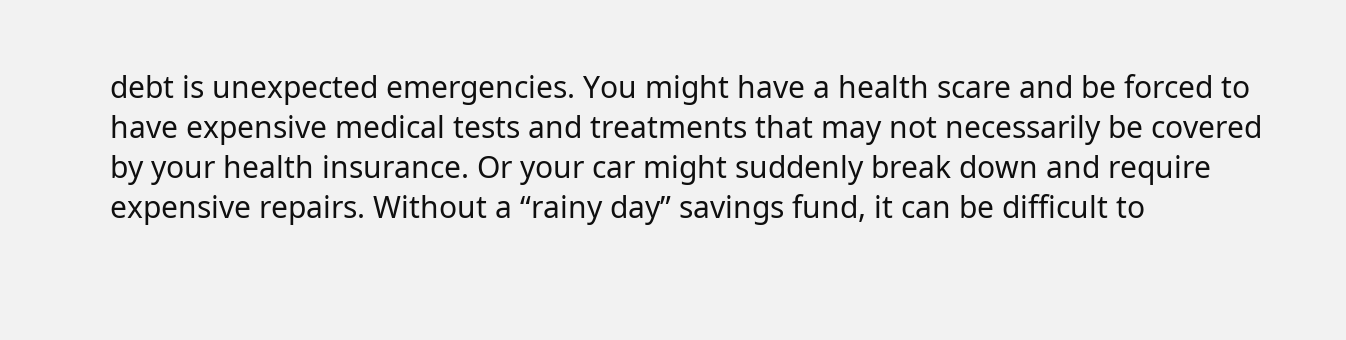debt is unexpected emergencies. You might have a health scare and be forced to have expensive medical tests and treatments that may not necessarily be covered by your health insurance. Or your car might suddenly break down and require expensive repairs. Without a “rainy day” savings fund, it can be difficult to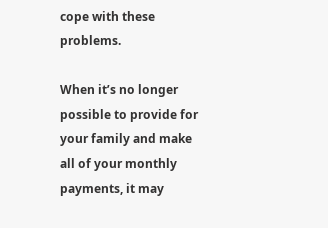cope with these problems.

When it’s no longer possible to provide for your family and make all of your monthly payments, it may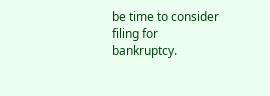be time to consider filing for bankruptcy.